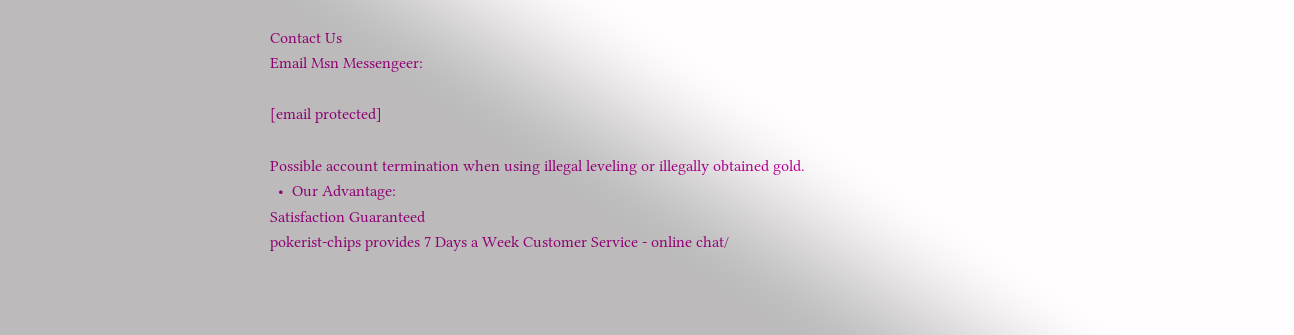Contact Us
Email Msn Messengeer:

[email protected]

Possible account termination when using illegal leveling or illegally obtained gold.
  •  Our Advantage:
Satisfaction Guaranteed
pokerist-chips provides 7 Days a Week Customer Service - online chat/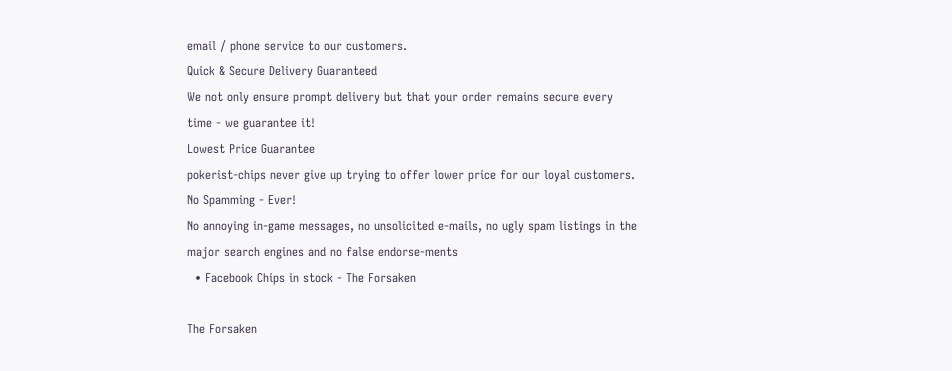email / phone service to our customers.
Quick & Secure Delivery Guaranteed
We not only ensure prompt delivery but that your order remains secure every time - we guarantee it!
Lowest Price Guarantee
pokerist-chips never give up trying to offer lower price for our loyal customers.
No Spamming - Ever!
No annoying in-game messages, no unsolicited e-mails, no ugly spam listings in the major search engines and no false endorse-ments
  • Facebook Chips in stock - The Forsaken

The Forsaken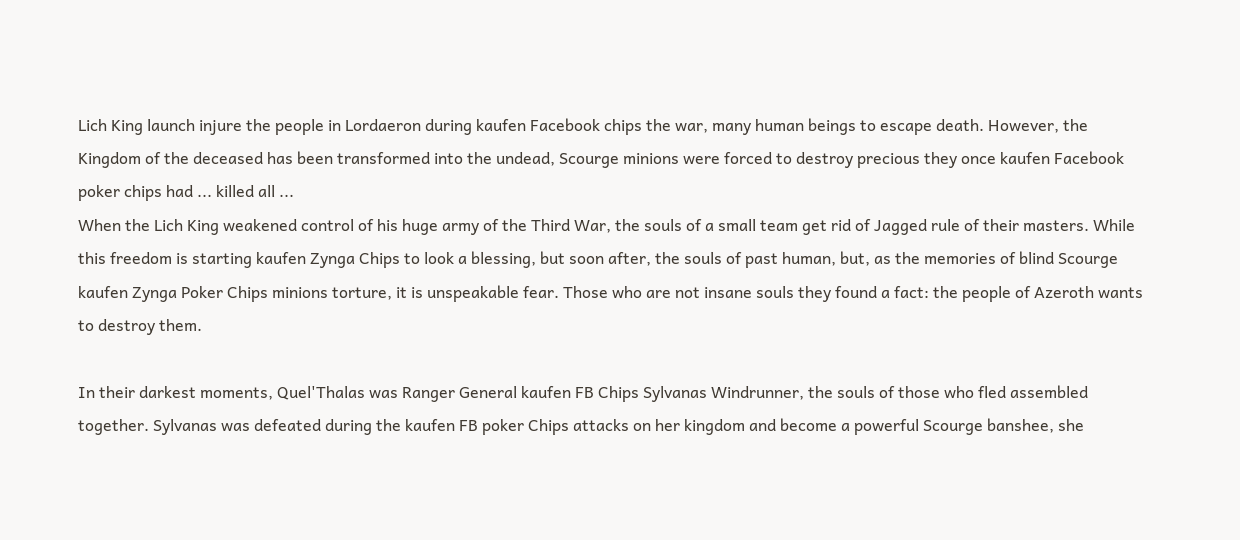Lich King launch injure the people in Lordaeron during kaufen Facebook chips the war, many human beings to escape death. However, the Kingdom of the deceased has been transformed into the undead, Scourge minions were forced to destroy precious they once kaufen Facebook poker chips had ... killed all ...
When the Lich King weakened control of his huge army of the Third War, the souls of a small team get rid of Jagged rule of their masters. While this freedom is starting kaufen Zynga Chips to look a blessing, but soon after, the souls of past human, but, as the memories of blind Scourge kaufen Zynga Poker Chips minions torture, it is unspeakable fear. Those who are not insane souls they found a fact: the people of Azeroth wants to destroy them.

In their darkest moments, Quel'Thalas was Ranger General kaufen FB Chips Sylvanas Windrunner, the souls of those who fled assembled together. Sylvanas was defeated during the kaufen FB poker Chips attacks on her kingdom and become a powerful Scourge banshee, she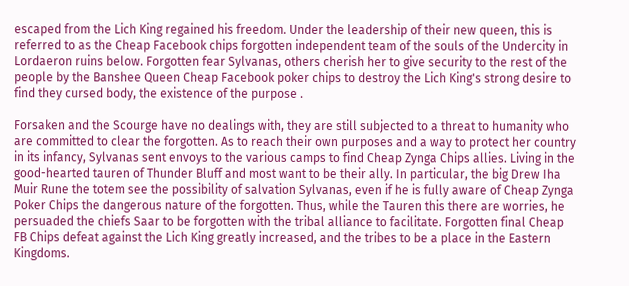escaped from the Lich King regained his freedom. Under the leadership of their new queen, this is referred to as the Cheap Facebook chips forgotten independent team of the souls of the Undercity in Lordaeron ruins below. Forgotten fear Sylvanas, others cherish her to give security to the rest of the people by the Banshee Queen Cheap Facebook poker chips to destroy the Lich King's strong desire to find they cursed body, the existence of the purpose .

Forsaken and the Scourge have no dealings with, they are still subjected to a threat to humanity who are committed to clear the forgotten. As to reach their own purposes and a way to protect her country in its infancy, Sylvanas sent envoys to the various camps to find Cheap Zynga Chips allies. Living in the good-hearted tauren of Thunder Bluff and most want to be their ally. In particular, the big Drew Iha Muir Rune the totem see the possibility of salvation Sylvanas, even if he is fully aware of Cheap Zynga Poker Chips the dangerous nature of the forgotten. Thus, while the Tauren this there are worries, he persuaded the chiefs Saar to be forgotten with the tribal alliance to facilitate. Forgotten final Cheap FB Chips defeat against the Lich King greatly increased, and the tribes to be a place in the Eastern Kingdoms.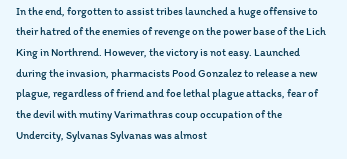In the end, forgotten to assist tribes launched a huge offensive to their hatred of the enemies of revenge on the power base of the Lich King in Northrend. However, the victory is not easy. Launched during the invasion, pharmacists Pood Gonzalez to release a new plague, regardless of friend and foe lethal plague attacks, fear of the devil with mutiny Varimathras coup occupation of the Undercity, Sylvanas Sylvanas was almost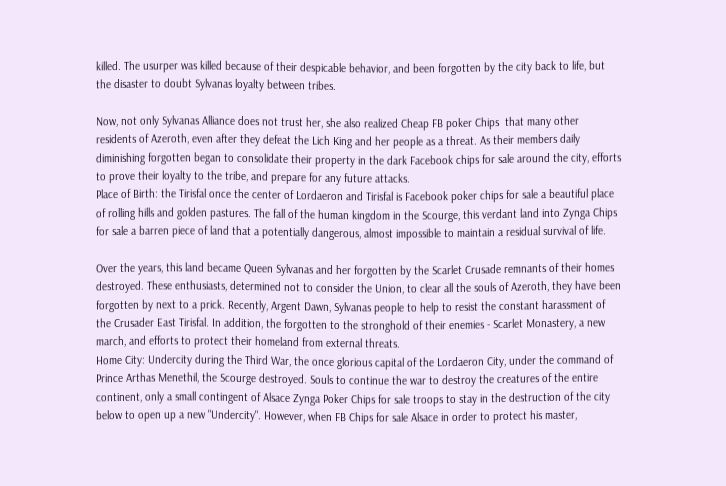killed. The usurper was killed because of their despicable behavior, and been forgotten by the city back to life, but the disaster to doubt Sylvanas loyalty between tribes.

Now, not only Sylvanas Alliance does not trust her, she also realized Cheap FB poker Chips  that many other residents of Azeroth, even after they defeat the Lich King and her people as a threat. As their members daily diminishing forgotten began to consolidate their property in the dark Facebook chips for sale around the city, efforts to prove their loyalty to the tribe, and prepare for any future attacks.
Place of Birth: the Tirisfal once the center of Lordaeron and Tirisfal is Facebook poker chips for sale a beautiful place of rolling hills and golden pastures. The fall of the human kingdom in the Scourge, this verdant land into Zynga Chips for sale a barren piece of land that a potentially dangerous, almost impossible to maintain a residual survival of life.

Over the years, this land became Queen Sylvanas and her forgotten by the Scarlet Crusade remnants of their homes destroyed. These enthusiasts, determined not to consider the Union, to clear all the souls of Azeroth, they have been forgotten by next to a prick. Recently, Argent Dawn, Sylvanas people to help to resist the constant harassment of the Crusader East Tirisfal. In addition, the forgotten to the stronghold of their enemies - Scarlet Monastery, a new march, and efforts to protect their homeland from external threats.
Home City: Undercity during the Third War, the once glorious capital of the Lordaeron City, under the command of Prince Arthas Menethil, the Scourge destroyed. Souls to continue the war to destroy the creatures of the entire continent, only a small contingent of Alsace Zynga Poker Chips for sale troops to stay in the destruction of the city below to open up a new "Undercity". However, when FB Chips for sale Alsace in order to protect his master,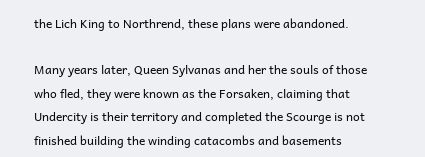the Lich King to Northrend, these plans were abandoned.

Many years later, Queen Sylvanas and her the souls of those who fled, they were known as the Forsaken, claiming that Undercity is their territory and completed the Scourge is not finished building the winding catacombs and basements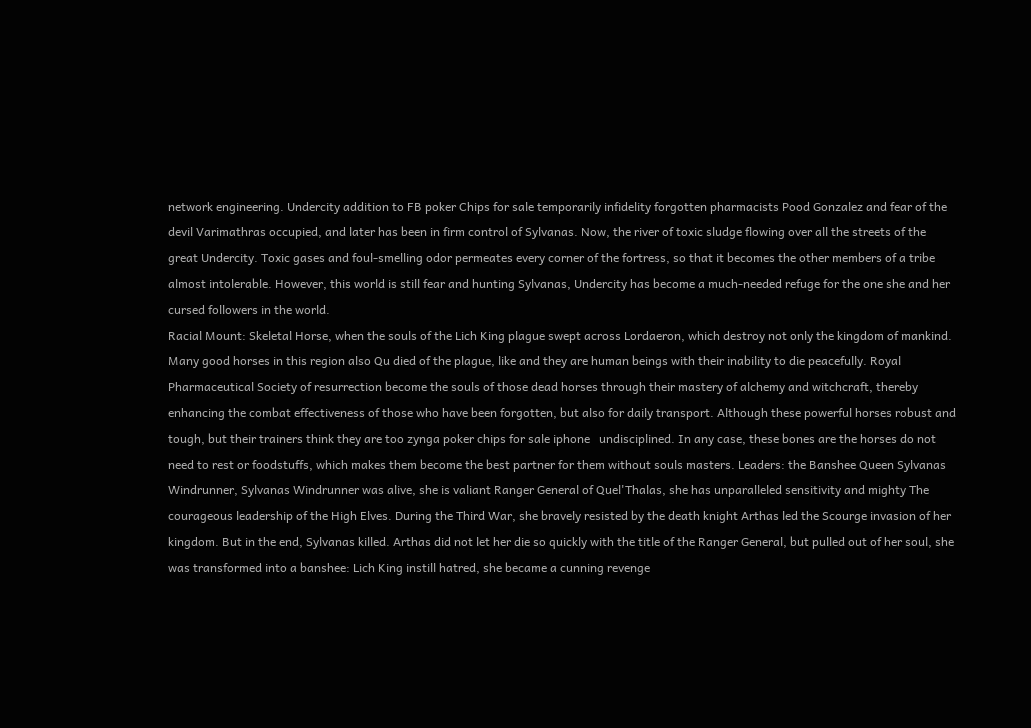network engineering. Undercity addition to FB poker Chips for sale temporarily infidelity forgotten pharmacists Pood Gonzalez and fear of the devil Varimathras occupied, and later has been in firm control of Sylvanas. Now, the river of toxic sludge flowing over all the streets of the great Undercity. Toxic gases and foul-smelling odor permeates every corner of the fortress, so that it becomes the other members of a tribe almost intolerable. However, this world is still fear and hunting Sylvanas, Undercity has become a much-needed refuge for the one she and her cursed followers in the world.
Racial Mount: Skeletal Horse, when the souls of the Lich King plague swept across Lordaeron, which destroy not only the kingdom of mankind. Many good horses in this region also Qu died of the plague, like and they are human beings with their inability to die peacefully. Royal Pharmaceutical Society of resurrection become the souls of those dead horses through their mastery of alchemy and witchcraft, thereby enhancing the combat effectiveness of those who have been forgotten, but also for daily transport. Although these powerful horses robust and tough, but their trainers think they are too zynga poker chips for sale iphone   undisciplined. In any case, these bones are the horses do not need to rest or foodstuffs, which makes them become the best partner for them without souls masters. Leaders: the Banshee Queen Sylvanas Windrunner, Sylvanas Windrunner was alive, she is valiant Ranger General of Quel'Thalas, she has unparalleled sensitivity and mighty The courageous leadership of the High Elves. During the Third War, she bravely resisted by the death knight Arthas led the Scourge invasion of her kingdom. But in the end, Sylvanas killed. Arthas did not let her die so quickly with the title of the Ranger General, but pulled out of her soul, she was transformed into a banshee: Lich King instill hatred, she became a cunning revenge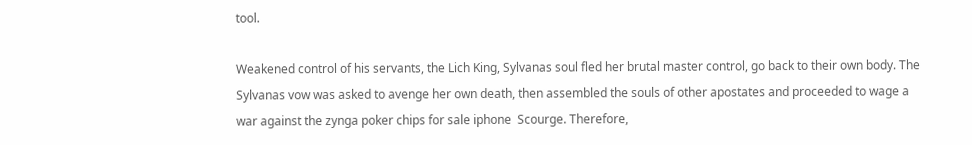tool.

Weakened control of his servants, the Lich King, Sylvanas soul fled her brutal master control, go back to their own body. The Sylvanas vow was asked to avenge her own death, then assembled the souls of other apostates and proceeded to wage a war against the zynga poker chips for sale iphone  Scourge. Therefore,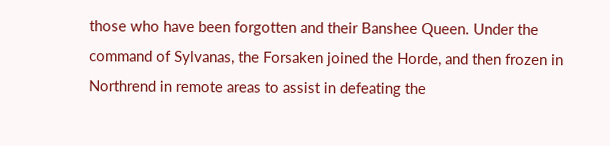those who have been forgotten and their Banshee Queen. Under the command of Sylvanas, the Forsaken joined the Horde, and then frozen in Northrend in remote areas to assist in defeating the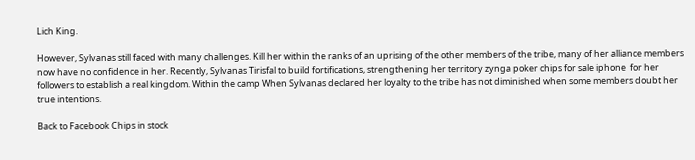Lich King.

However, Sylvanas still faced with many challenges. Kill her within the ranks of an uprising of the other members of the tribe, many of her alliance members now have no confidence in her. Recently, Sylvanas Tirisfal to build fortifications, strengthening her territory zynga poker chips for sale iphone  for her followers to establish a real kingdom. Within the camp When Sylvanas declared her loyalty to the tribe has not diminished when some members doubt her true intentions.

Back to Facebook Chips in stock